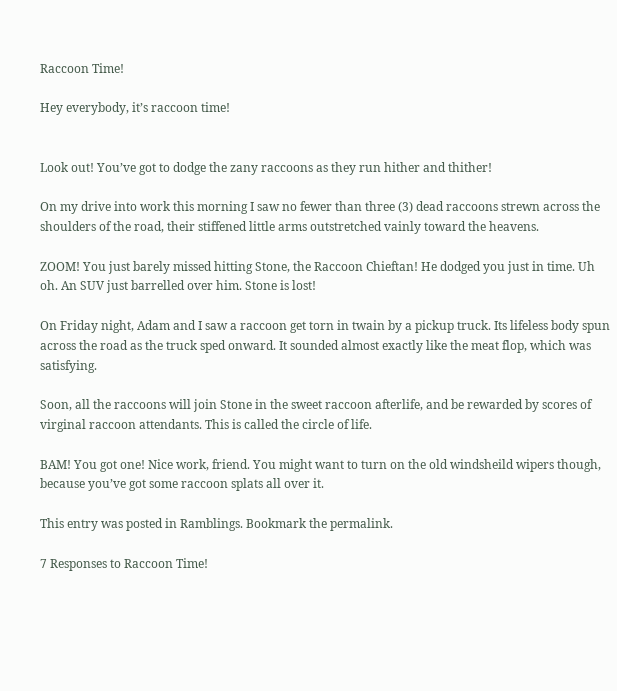Raccoon Time!

Hey everybody, it’s raccoon time!


Look out! You’ve got to dodge the zany raccoons as they run hither and thither!

On my drive into work this morning I saw no fewer than three (3) dead raccoons strewn across the shoulders of the road, their stiffened little arms outstretched vainly toward the heavens.

ZOOM! You just barely missed hitting Stone, the Raccoon Chieftan! He dodged you just in time. Uh oh. An SUV just barrelled over him. Stone is lost!

On Friday night, Adam and I saw a raccoon get torn in twain by a pickup truck. Its lifeless body spun across the road as the truck sped onward. It sounded almost exactly like the meat flop, which was satisfying.

Soon, all the raccoons will join Stone in the sweet raccoon afterlife, and be rewarded by scores of virginal raccoon attendants. This is called the circle of life.

BAM! You got one! Nice work, friend. You might want to turn on the old windsheild wipers though, because you’ve got some raccoon splats all over it.

This entry was posted in Ramblings. Bookmark the permalink.

7 Responses to Raccoon Time!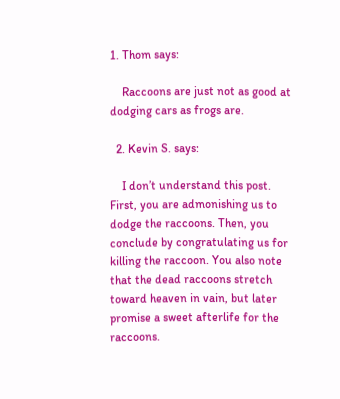1. Thom says:

    Raccoons are just not as good at dodging cars as frogs are.

  2. Kevin S. says:

    I don’t understand this post. First, you are admonishing us to dodge the raccoons. Then, you conclude by congratulating us for killing the raccoon. You also note that the dead raccoons stretch toward heaven in vain, but later promise a sweet afterlife for the raccoons.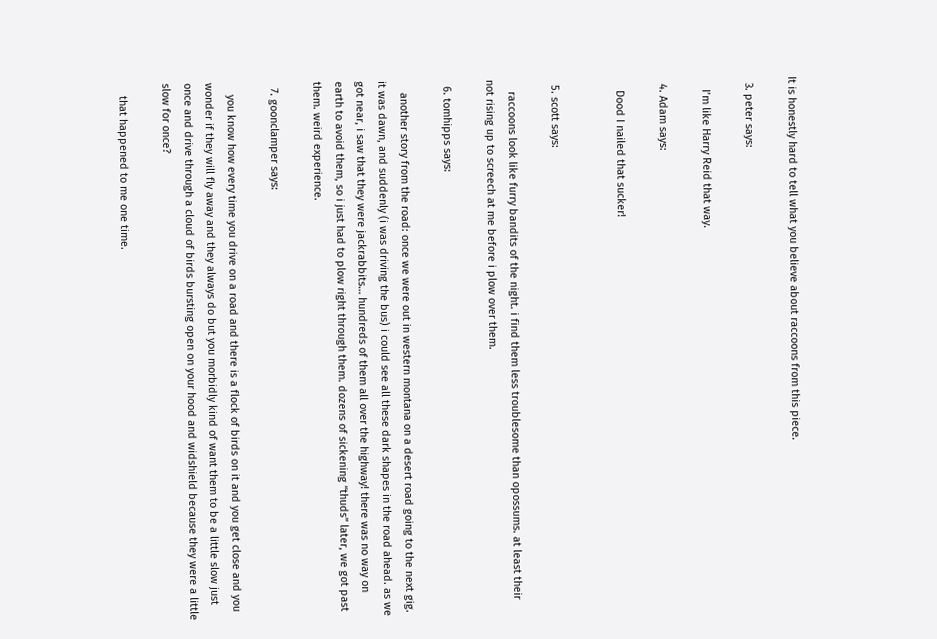It is honestly hard to tell what you believe about raccoons from this piece.

  3. peter says:

    I’m like Harry Reid that way.

  4. Adam says:

    Dood I nailed that sucker!


  5. scott says:

    raccoons look like furry bandits of the night. i find them less troublesome than opossums. at least their not rising up to screech at me before i plow over them.

  6. tomhipps says:

    another story from the road: once we were out in western montana on a desert road going to the next gig. it was dawn, and suddenly (i was driving the bus) i could see all these dark shapes in the road ahead. as we got near, i saw that they were jackrabbits… hundreds of them all over the highway! there was no way on earth to avoid them, so i just had to plow right through them. dozens of sickening “thuds” later, we got past them. weird experience.

  7. goonclamper says:

    you know how every time you drive on a road and there is a flock of birds on it and you get close and you wonder if they will fly away and they always do but you morbidly kind of want them to be a little slow just once and drive through a cloud of birds bursting open on your hood and widshield because they were a little slow for once?

    that happened to me one time.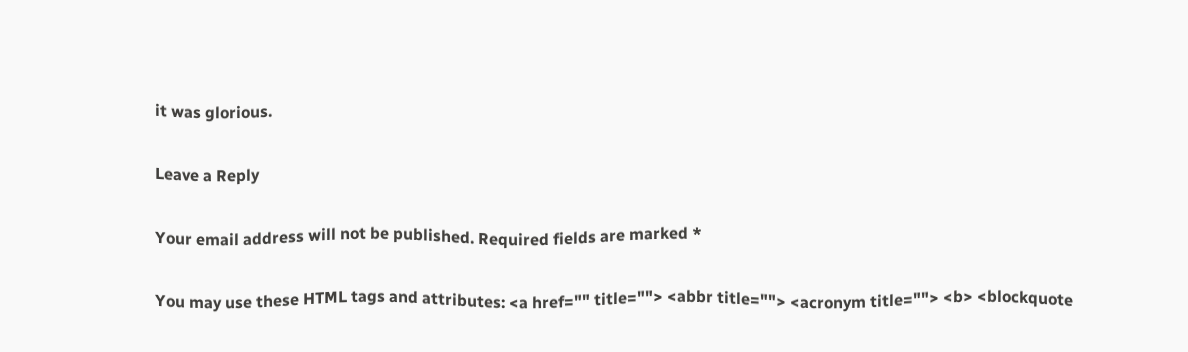it was glorious.

Leave a Reply

Your email address will not be published. Required fields are marked *

You may use these HTML tags and attributes: <a href="" title=""> <abbr title=""> <acronym title=""> <b> <blockquote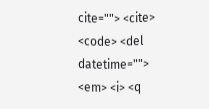cite=""> <cite> <code> <del datetime=""> <em> <i> <q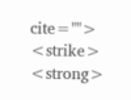cite=""> <strike> <strong>